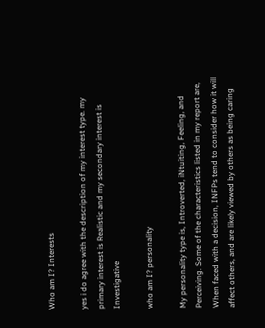Who am I? Interests

yes i do agree with the description of my interest type. my primary interest is Realistic and my secondary interest is Investigative

who am I? personality

My personality type is, Introverted, iNtuiting, Feeling, and Perceiving. Some of the characteristics listed in my report are, When faced with a decision, INFPs tend to consider how it will affect others, and are likely viewed by others as being caring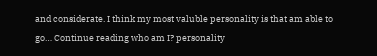and considerate. I think my most valuble personality is that am able to go… Continue reading who am I? personality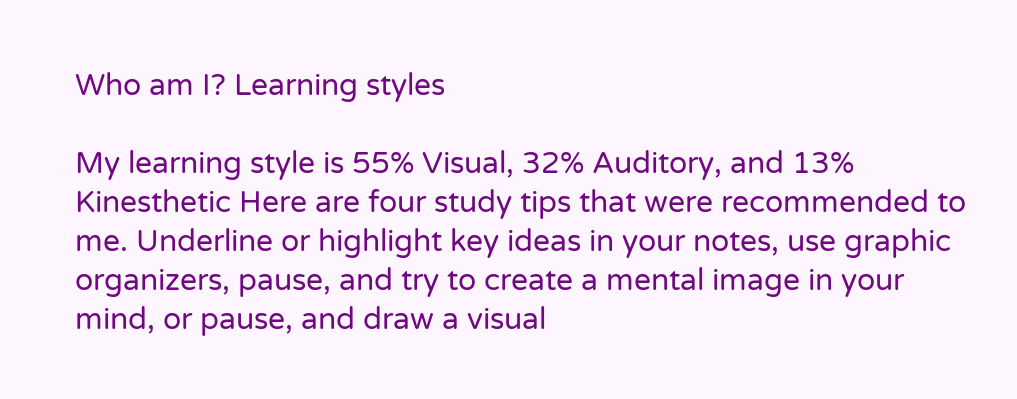Who am I? Learning styles

My learning style is 55% Visual, 32% Auditory, and 13% Kinesthetic Here are four study tips that were recommended to me. Underline or highlight key ideas in your notes, use graphic organizers, pause, and try to create a mental image in your mind, or pause, and draw a visual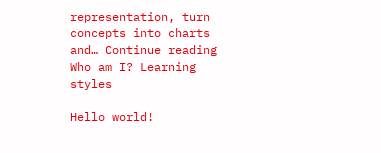representation, turn concepts into charts and… Continue reading Who am I? Learning styles

Hello world!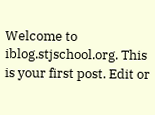Welcome to iblog.stjschool.org. This is your first post. Edit or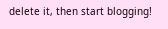delete it, then start blogging!